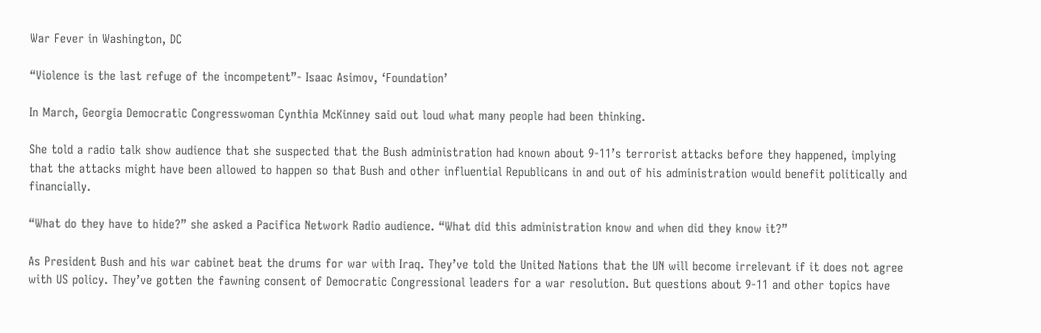War Fever in Washington, DC

“Violence is the last refuge of the incompetent”- Isaac Asimov, ‘Foundation’

In March, Georgia Democratic Congresswoman Cynthia McKinney said out loud what many people had been thinking.

She told a radio talk show audience that she suspected that the Bush administration had known about 9-11’s terrorist attacks before they happened, implying that the attacks might have been allowed to happen so that Bush and other influential Republicans in and out of his administration would benefit politically and financially.

“What do they have to hide?” she asked a Pacifica Network Radio audience. “What did this administration know and when did they know it?”

As President Bush and his war cabinet beat the drums for war with Iraq. They’ve told the United Nations that the UN will become irrelevant if it does not agree with US policy. They’ve gotten the fawning consent of Democratic Congressional leaders for a war resolution. But questions about 9-11 and other topics have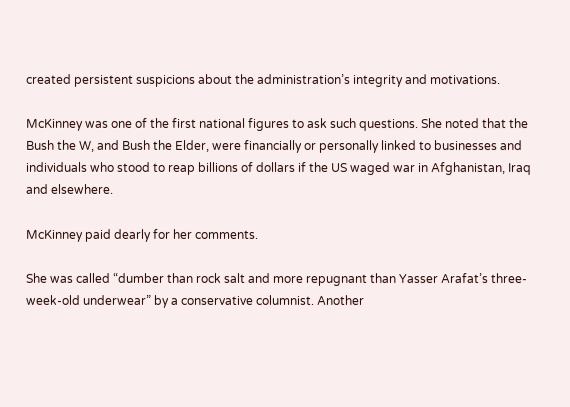created persistent suspicions about the administration’s integrity and motivations.

McKinney was one of the first national figures to ask such questions. She noted that the Bush the W, and Bush the Elder, were financially or personally linked to businesses and individuals who stood to reap billions of dollars if the US waged war in Afghanistan, Iraq and elsewhere.

McKinney paid dearly for her comments.

She was called “dumber than rock salt and more repugnant than Yasser Arafat’s three-week-old underwear” by a conservative columnist. Another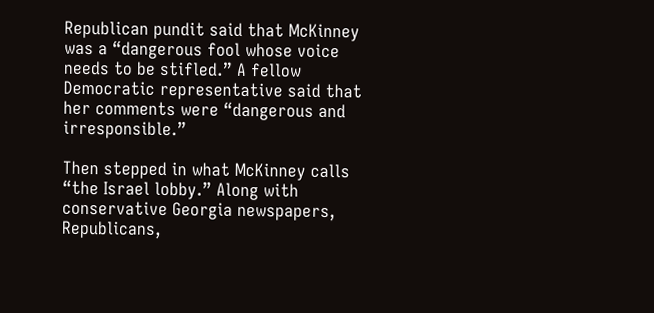Republican pundit said that McKinney was a “dangerous fool whose voice needs to be stifled.” A fellow Democratic representative said that her comments were “dangerous and irresponsible.”

Then stepped in what McKinney calls “the Israel lobby.” Along with conservative Georgia newspapers, Republicans,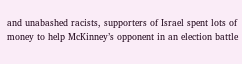and unabashed racists, supporters of Israel spent lots of money to help McKinney’s opponent in an election battle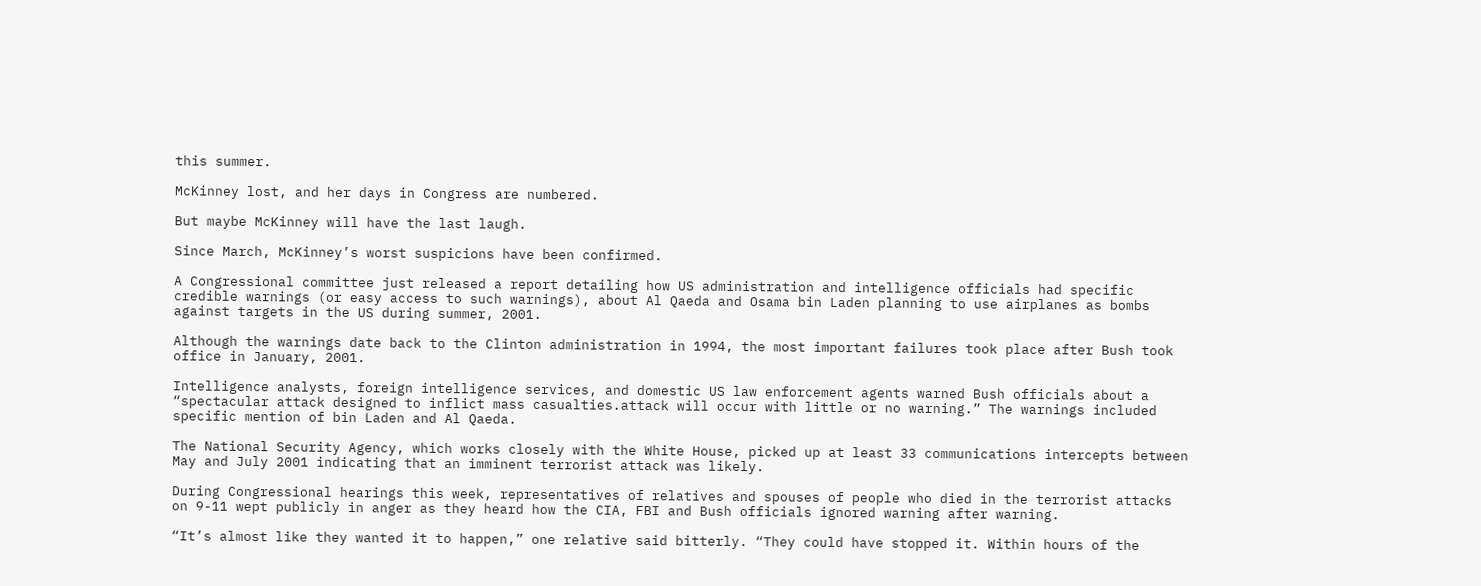this summer.

McKinney lost, and her days in Congress are numbered.

But maybe McKinney will have the last laugh.

Since March, McKinney’s worst suspicions have been confirmed.

A Congressional committee just released a report detailing how US administration and intelligence officials had specific credible warnings (or easy access to such warnings), about Al Qaeda and Osama bin Laden planning to use airplanes as bombs against targets in the US during summer, 2001.

Although the warnings date back to the Clinton administration in 1994, the most important failures took place after Bush took office in January, 2001.

Intelligence analysts, foreign intelligence services, and domestic US law enforcement agents warned Bush officials about a “spectacular attack designed to inflict mass casualties.attack will occur with little or no warning.” The warnings included specific mention of bin Laden and Al Qaeda.

The National Security Agency, which works closely with the White House, picked up at least 33 communications intercepts between May and July 2001 indicating that an imminent terrorist attack was likely.

During Congressional hearings this week, representatives of relatives and spouses of people who died in the terrorist attacks on 9-11 wept publicly in anger as they heard how the CIA, FBI and Bush officials ignored warning after warning.

“It’s almost like they wanted it to happen,” one relative said bitterly. “They could have stopped it. Within hours of the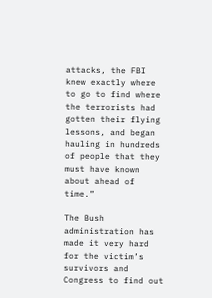attacks, the FBI knew exactly where to go to find where the terrorists had gotten their flying lessons, and began hauling in hundreds of people that they must have known about ahead of time.”

The Bush administration has made it very hard for the victim’s survivors and Congress to find out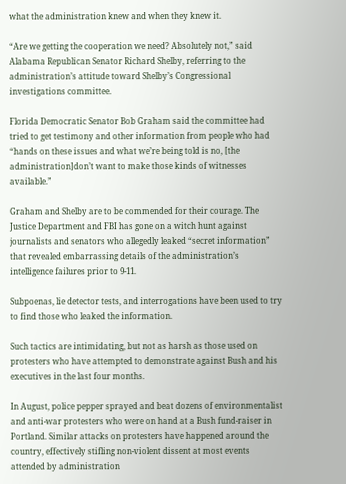what the administration knew and when they knew it.

“Are we getting the cooperation we need? Absolutely not,” said Alabama Republican Senator Richard Shelby, referring to the administration’s attitude toward Shelby’s Congressional investigations committee.

Florida Democratic Senator Bob Graham said the committee had tried to get testimony and other information from people who had “hands on these issues and what we’re being told is no, [the administration]don’t want to make those kinds of witnesses available.”

Graham and Shelby are to be commended for their courage. The Justice Department and FBI has gone on a witch hunt against journalists and senators who allegedly leaked “secret information” that revealed embarrassing details of the administration’s intelligence failures prior to 9-11.

Subpoenas, lie detector tests, and interrogations have been used to try to find those who leaked the information.

Such tactics are intimidating, but not as harsh as those used on protesters who have attempted to demonstrate against Bush and his executives in the last four months.

In August, police pepper sprayed and beat dozens of environmentalist and anti-war protesters who were on hand at a Bush fund-raiser in Portland. Similar attacks on protesters have happened around the country, effectively stifling non-violent dissent at most events attended by administration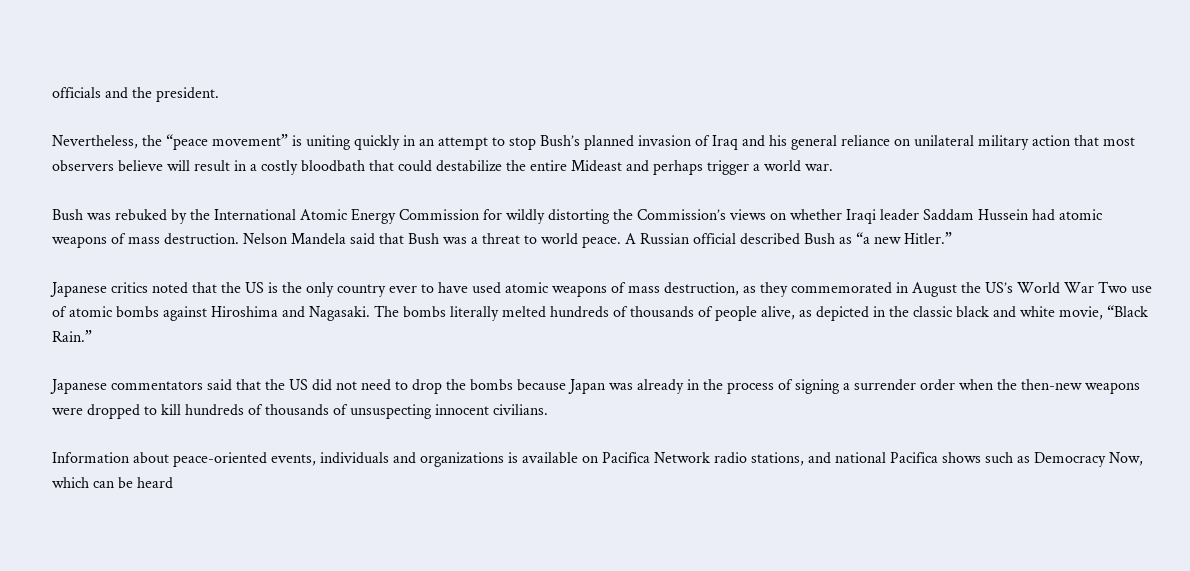officials and the president.

Nevertheless, the “peace movement” is uniting quickly in an attempt to stop Bush’s planned invasion of Iraq and his general reliance on unilateral military action that most observers believe will result in a costly bloodbath that could destabilize the entire Mideast and perhaps trigger a world war.

Bush was rebuked by the International Atomic Energy Commission for wildly distorting the Commission’s views on whether Iraqi leader Saddam Hussein had atomic weapons of mass destruction. Nelson Mandela said that Bush was a threat to world peace. A Russian official described Bush as “a new Hitler.”

Japanese critics noted that the US is the only country ever to have used atomic weapons of mass destruction, as they commemorated in August the US’s World War Two use of atomic bombs against Hiroshima and Nagasaki. The bombs literally melted hundreds of thousands of people alive, as depicted in the classic black and white movie, “Black Rain.”

Japanese commentators said that the US did not need to drop the bombs because Japan was already in the process of signing a surrender order when the then-new weapons were dropped to kill hundreds of thousands of unsuspecting innocent civilians.

Information about peace-oriented events, individuals and organizations is available on Pacifica Network radio stations, and national Pacifica shows such as Democracy Now, which can be heard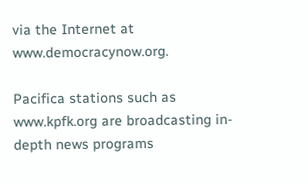via the Internet at www.democracynow.org.

Pacifica stations such as www.kpfk.org are broadcasting in-depth news programs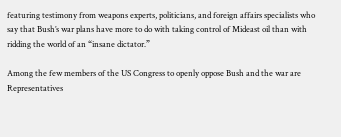featuring testimony from weapons experts, politicians, and foreign affairs specialists who say that Bush’s war plans have more to do with taking control of Mideast oil than with ridding the world of an “insane dictator.”

Among the few members of the US Congress to openly oppose Bush and the war are Representatives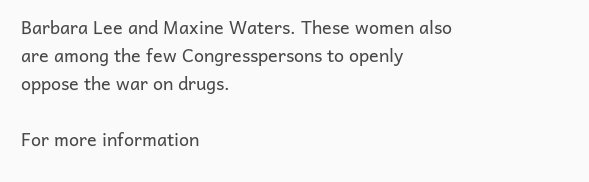Barbara Lee and Maxine Waters. These women also are among the few Congresspersons to openly oppose the war on drugs.

For more information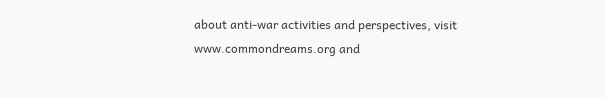about anti-war activities and perspectives, visit www.commondreams.org and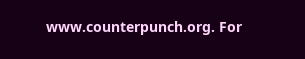www.counterpunch.org. For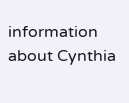information about Cynthia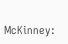McKinney: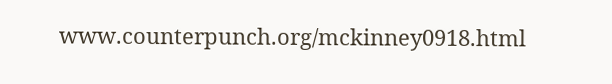www.counterpunch.org/mckinney0918.html